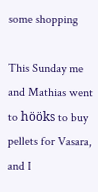some shopping

This Sunday me and Mathias went to hööks to buy pellets for Vasara, and I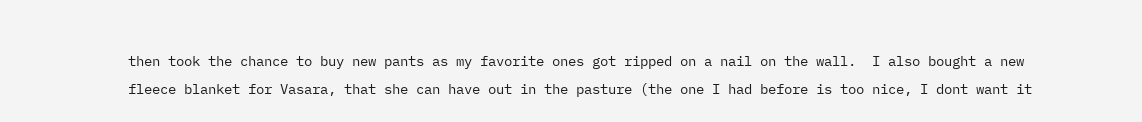then took the chance to buy new pants as my favorite ones got ripped on a nail on the wall.  I also bought a new fleece blanket for Vasara, that she can have out in the pasture (the one I had before is too nice, I dont want it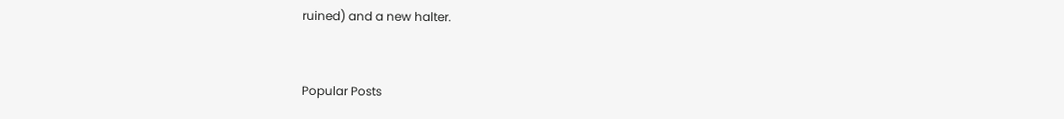ruined) and a new halter.


Popular Posts